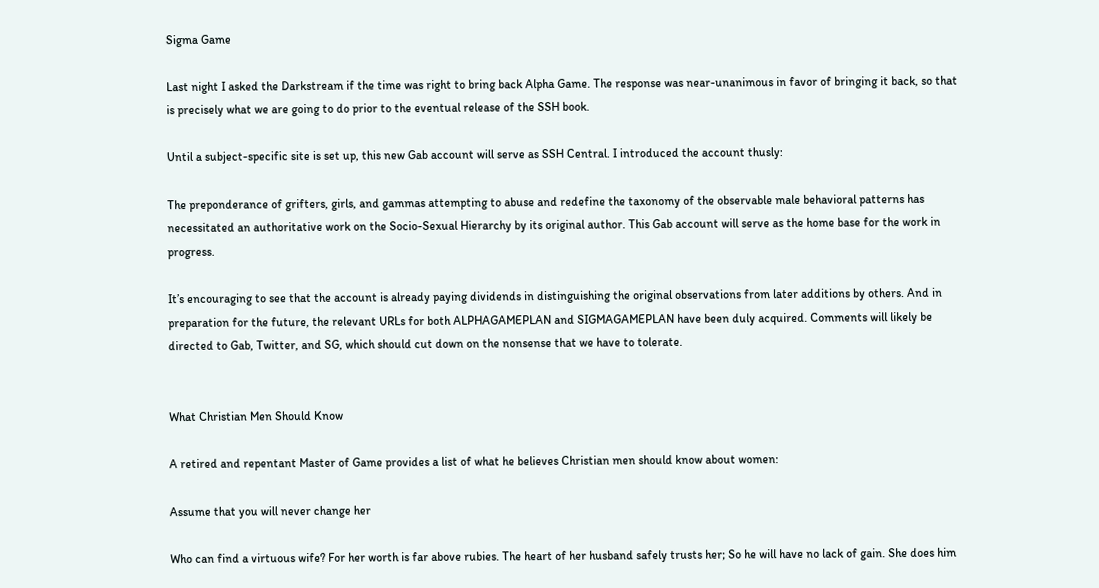Sigma Game

Last night I asked the Darkstream if the time was right to bring back Alpha Game. The response was near-unanimous in favor of bringing it back, so that is precisely what we are going to do prior to the eventual release of the SSH book.

Until a subject-specific site is set up, this new Gab account will serve as SSH Central. I introduced the account thusly:

The preponderance of grifters, girls, and gammas attempting to abuse and redefine the taxonomy of the observable male behavioral patterns has necessitated an authoritative work on the Socio-Sexual Hierarchy by its original author. This Gab account will serve as the home base for the work in progress.

It’s encouraging to see that the account is already paying dividends in distinguishing the original observations from later additions by others. And in preparation for the future, the relevant URLs for both ALPHAGAMEPLAN and SIGMAGAMEPLAN have been duly acquired. Comments will likely be directed to Gab, Twitter, and SG, which should cut down on the nonsense that we have to tolerate.


What Christian Men Should Know

A retired and repentant Master of Game provides a list of what he believes Christian men should know about women:

Assume that you will never change her

Who can find a virtuous wife? For her worth is far above rubies. The heart of her husband safely trusts her; So he will have no lack of gain. She does him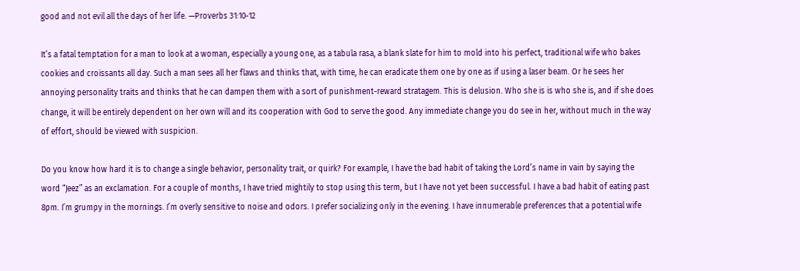good and not evil all the days of her life. —Proverbs 31:10-12

It’s a fatal temptation for a man to look at a woman, especially a young one, as a tabula rasa, a blank slate for him to mold into his perfect, traditional wife who bakes cookies and croissants all day. Such a man sees all her flaws and thinks that, with time, he can eradicate them one by one as if using a laser beam. Or he sees her annoying personality traits and thinks that he can dampen them with a sort of punishment-reward stratagem. This is delusion. Who she is is who she is, and if she does change, it will be entirely dependent on her own will and its cooperation with God to serve the good. Any immediate change you do see in her, without much in the way of effort, should be viewed with suspicion.

Do you know how hard it is to change a single behavior, personality trait, or quirk? For example, I have the bad habit of taking the Lord’s name in vain by saying the word “Jeez” as an exclamation. For a couple of months, I have tried mightily to stop using this term, but I have not yet been successful. I have a bad habit of eating past 8pm. I’m grumpy in the mornings. I’m overly sensitive to noise and odors. I prefer socializing only in the evening. I have innumerable preferences that a potential wife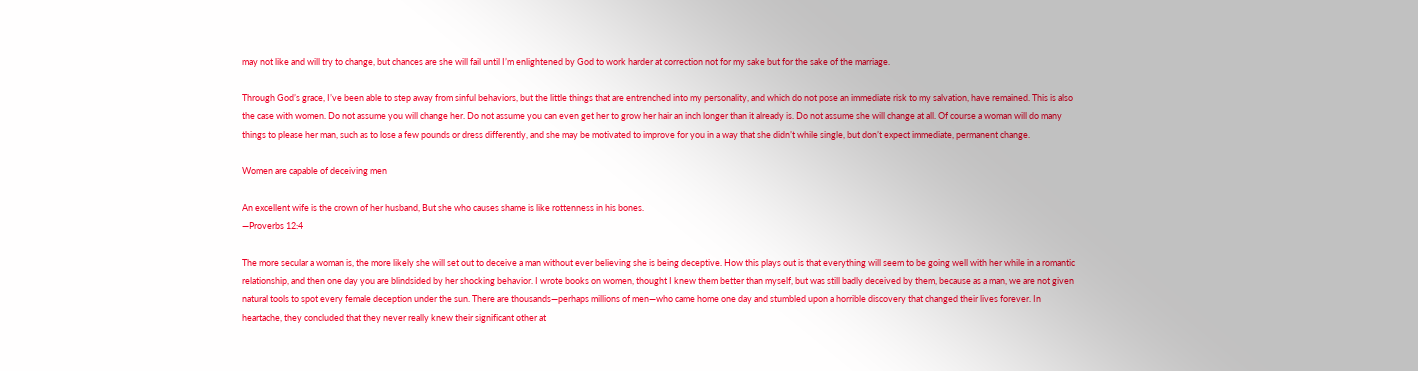may not like and will try to change, but chances are she will fail until I’m enlightened by God to work harder at correction not for my sake but for the sake of the marriage.

Through God’s grace, I’ve been able to step away from sinful behaviors, but the little things that are entrenched into my personality, and which do not pose an immediate risk to my salvation, have remained. This is also the case with women. Do not assume you will change her. Do not assume you can even get her to grow her hair an inch longer than it already is. Do not assume she will change at all. Of course a woman will do many things to please her man, such as to lose a few pounds or dress differently, and she may be motivated to improve for you in a way that she didn’t while single, but don’t expect immediate, permanent change.

Women are capable of deceiving men

An excellent wife is the crown of her husband, But she who causes shame is like rottenness in his bones.
—Proverbs 12:4

The more secular a woman is, the more likely she will set out to deceive a man without ever believing she is being deceptive. How this plays out is that everything will seem to be going well with her while in a romantic relationship, and then one day you are blindsided by her shocking behavior. I wrote books on women, thought I knew them better than myself, but was still badly deceived by them, because as a man, we are not given natural tools to spot every female deception under the sun. There are thousands—perhaps millions of men—who came home one day and stumbled upon a horrible discovery that changed their lives forever. In heartache, they concluded that they never really knew their significant other at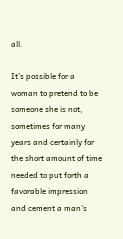all.

It’s possible for a woman to pretend to be someone she is not, sometimes for many years and certainly for the short amount of time needed to put forth a favorable impression and cement a man’s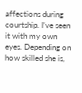affections during courtship. I’ve seen it with my own eyes. Depending on how skilled she is,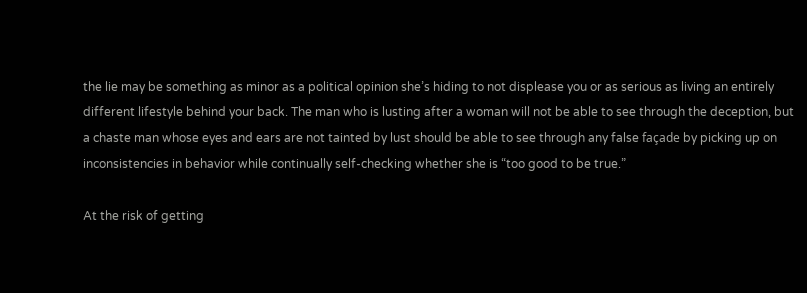the lie may be something as minor as a political opinion she’s hiding to not displease you or as serious as living an entirely different lifestyle behind your back. The man who is lusting after a woman will not be able to see through the deception, but a chaste man whose eyes and ears are not tainted by lust should be able to see through any false façade by picking up on inconsistencies in behavior while continually self-checking whether she is “too good to be true.”

At the risk of getting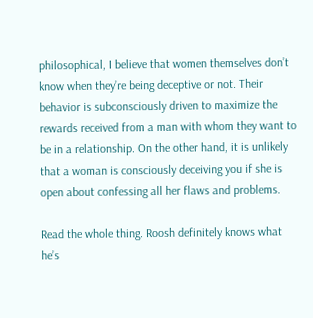philosophical, I believe that women themselves don’t know when they’re being deceptive or not. Their behavior is subconsciously driven to maximize the rewards received from a man with whom they want to be in a relationship. On the other hand, it is unlikely that a woman is consciously deceiving you if she is open about confessing all her flaws and problems.

Read the whole thing. Roosh definitely knows what he’s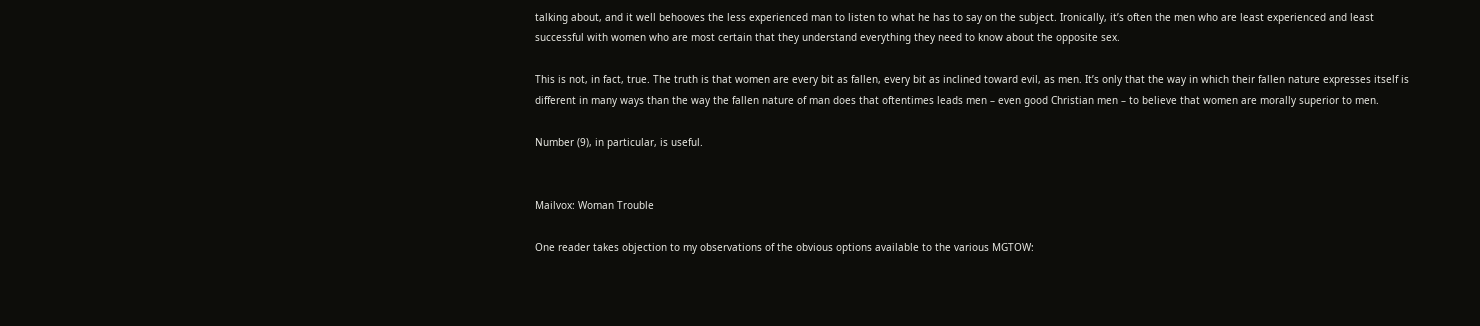talking about, and it well behooves the less experienced man to listen to what he has to say on the subject. Ironically, it’s often the men who are least experienced and least successful with women who are most certain that they understand everything they need to know about the opposite sex.

This is not, in fact, true. The truth is that women are every bit as fallen, every bit as inclined toward evil, as men. It’s only that the way in which their fallen nature expresses itself is different in many ways than the way the fallen nature of man does that oftentimes leads men – even good Christian men – to believe that women are morally superior to men.

Number (9), in particular, is useful.


Mailvox: Woman Trouble

One reader takes objection to my observations of the obvious options available to the various MGTOW: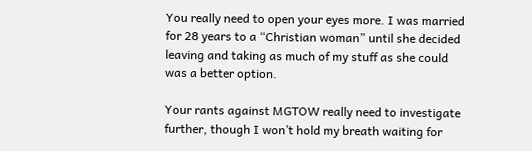You really need to open your eyes more. I was married for 28 years to a “Christian woman” until she decided leaving and taking as much of my stuff as she could was a better option.

Your rants against MGTOW really need to investigate further, though I won’t hold my breath waiting for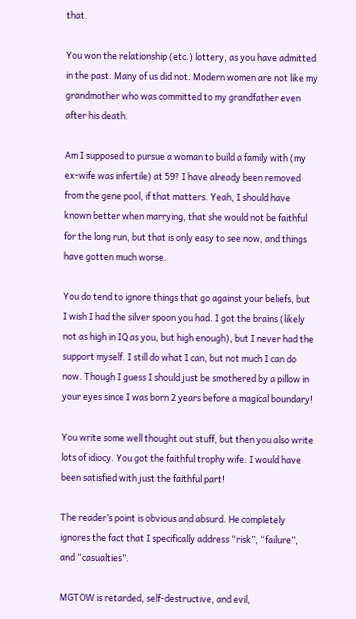that.

You won the relationship (etc.) lottery, as you have admitted in the past. Many of us did not. Modern women are not like my grandmother who was committed to my grandfather even after his death.

Am I supposed to pursue a woman to build a family with (my ex-wife was infertile) at 59? I have already been removed from the gene pool, if that matters. Yeah, I should have known better when marrying, that she would not be faithful for the long run, but that is only easy to see now, and things have gotten much worse.

You do tend to ignore things that go against your beliefs, but I wish I had the silver spoon you had. I got the brains (likely not as high in IQ as you, but high enough), but I never had the support myself. I still do what I can, but not much I can do now. Though I guess I should just be smothered by a pillow in your eyes since I was born 2 years before a magical boundary!

You write some well thought out stuff, but then you also write lots of idiocy. You got the faithful trophy wife. I would have been satisfied with just the faithful part!

The reader’s point is obvious and absurd. He completely ignores the fact that I specifically address “risk”, “failure”, and “casualties”.

MGTOW is retarded, self-destructive, and evil,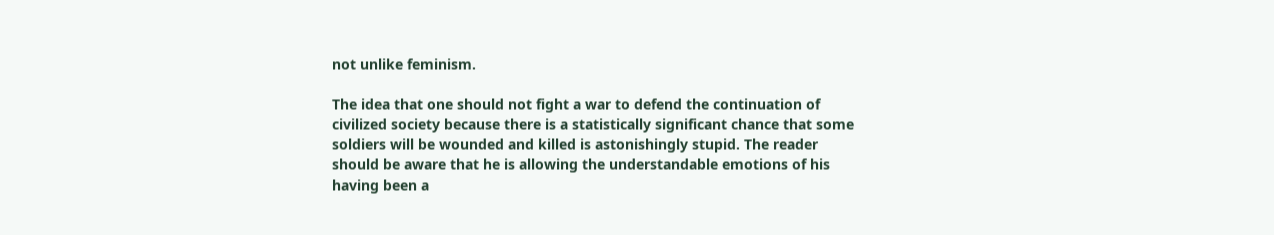not unlike feminism.

The idea that one should not fight a war to defend the continuation of civilized society because there is a statistically significant chance that some soldiers will be wounded and killed is astonishingly stupid. The reader should be aware that he is allowing the understandable emotions of his having been a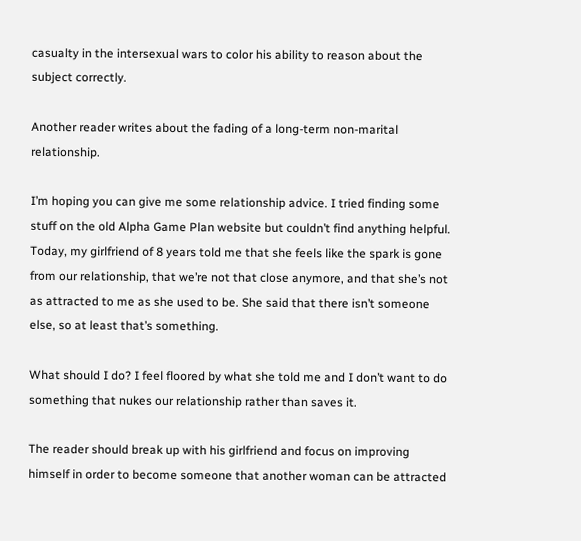casualty in the intersexual wars to color his ability to reason about the subject correctly.

Another reader writes about the fading of a long-term non-marital relationship.

I’m hoping you can give me some relationship advice. I tried finding some stuff on the old Alpha Game Plan website but couldn’t find anything helpful. Today, my girlfriend of 8 years told me that she feels like the spark is gone from our relationship, that we’re not that close anymore, and that she’s not as attracted to me as she used to be. She said that there isn’t someone else, so at least that’s something.

What should I do? I feel floored by what she told me and I don’t want to do something that nukes our relationship rather than saves it.

The reader should break up with his girlfriend and focus on improving himself in order to become someone that another woman can be attracted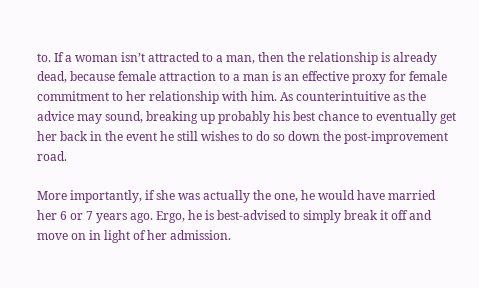to. If a woman isn’t attracted to a man, then the relationship is already dead, because female attraction to a man is an effective proxy for female commitment to her relationship with him. As counterintuitive as the advice may sound, breaking up probably his best chance to eventually get her back in the event he still wishes to do so down the post-improvement road.

More importantly, if she was actually the one, he would have married her 6 or 7 years ago. Ergo, he is best-advised to simply break it off and move on in light of her admission.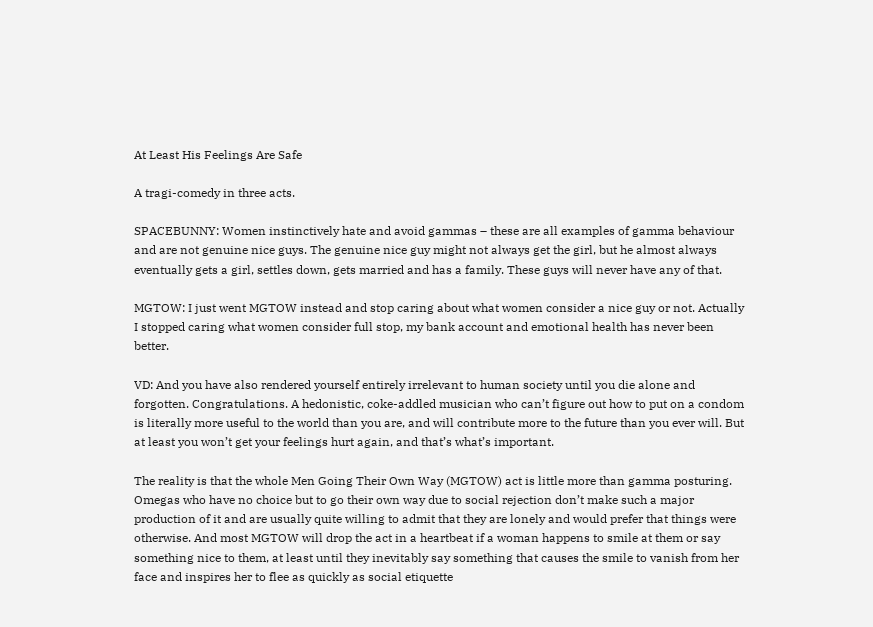At Least His Feelings Are Safe

A tragi-comedy in three acts.

SPACEBUNNY: Women instinctively hate and avoid gammas – these are all examples of gamma behaviour and are not genuine nice guys. The genuine nice guy might not always get the girl, but he almost always eventually gets a girl, settles down, gets married and has a family. These guys will never have any of that.

MGTOW: I just went MGTOW instead and stop caring about what women consider a nice guy or not. Actually I stopped caring what women consider full stop, my bank account and emotional health has never been better.

VD: And you have also rendered yourself entirely irrelevant to human society until you die alone and forgotten. Congratulations. A hedonistic, coke-addled musician who can’t figure out how to put on a condom is literally more useful to the world than you are, and will contribute more to the future than you ever will. But at least you won’t get your feelings hurt again, and that’s what’s important.

The reality is that the whole Men Going Their Own Way (MGTOW) act is little more than gamma posturing. Omegas who have no choice but to go their own way due to social rejection don’t make such a major production of it and are usually quite willing to admit that they are lonely and would prefer that things were otherwise. And most MGTOW will drop the act in a heartbeat if a woman happens to smile at them or say something nice to them, at least until they inevitably say something that causes the smile to vanish from her face and inspires her to flee as quickly as social etiquette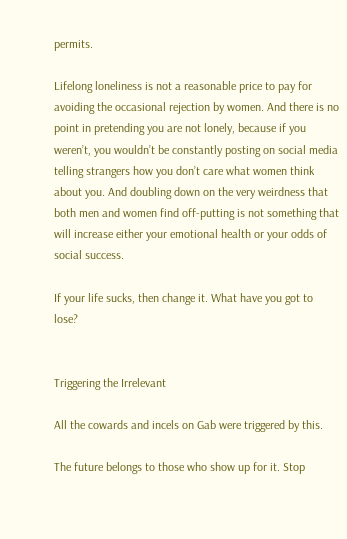permits.

Lifelong loneliness is not a reasonable price to pay for avoiding the occasional rejection by women. And there is no point in pretending you are not lonely, because if you weren’t, you wouldn’t be constantly posting on social media telling strangers how you don’t care what women think about you. And doubling down on the very weirdness that both men and women find off-putting is not something that will increase either your emotional health or your odds of social success.

If your life sucks, then change it. What have you got to lose?


Triggering the Irrelevant

All the cowards and incels on Gab were triggered by this.

The future belongs to those who show up for it. Stop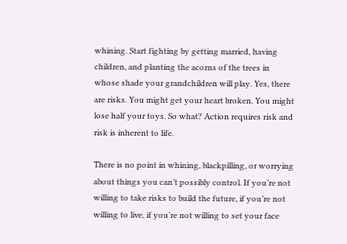whining. Start fighting by getting married, having children, and planting the acorns of the trees in whose shade your grandchildren will play. Yes, there are risks. You might get your heart broken. You might lose half your toys. So what? Action requires risk and risk is inherent to life.

There is no point in whining, blackpilling, or worrying about things you can’t possibly control. If you’re not willing to take risks to build the future, if you’re not willing to live, if you’re not willing to set your face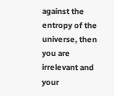against the entropy of the universe, then you are irrelevant and your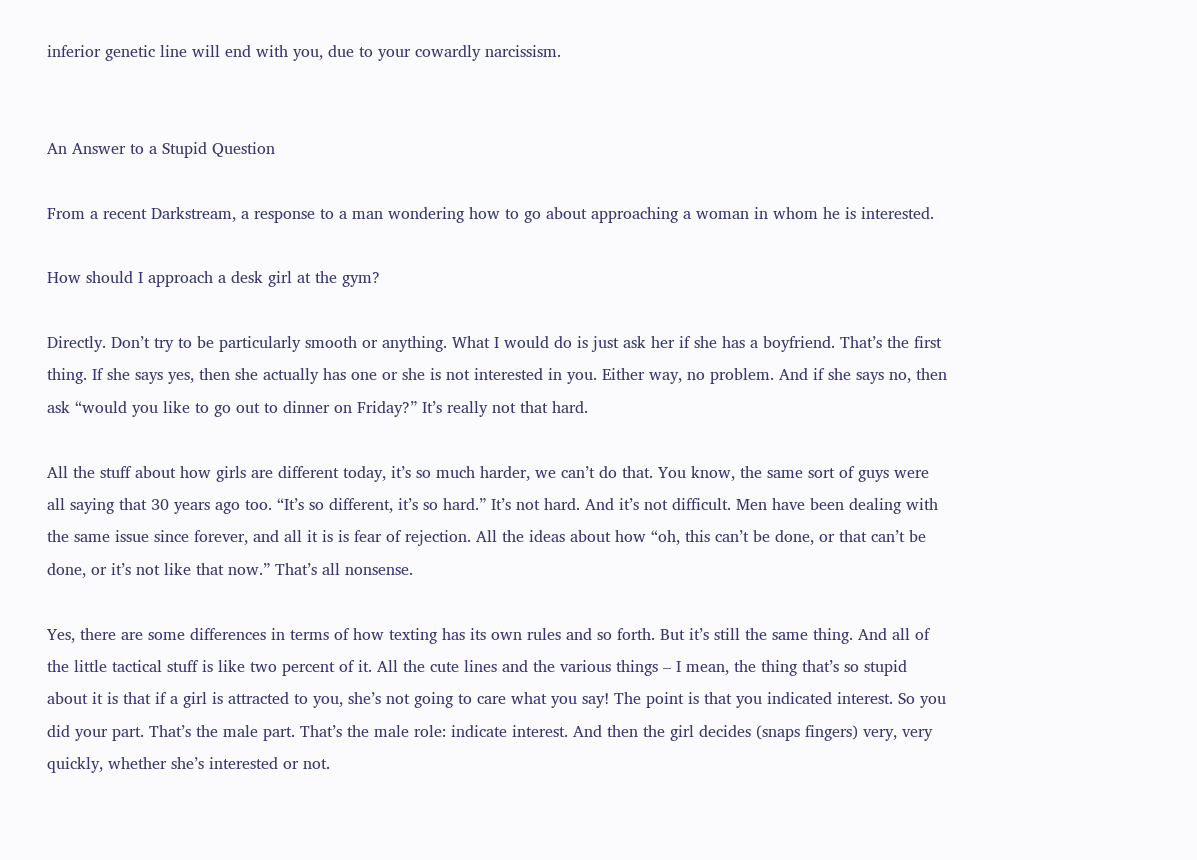inferior genetic line will end with you, due to your cowardly narcissism.


An Answer to a Stupid Question

From a recent Darkstream, a response to a man wondering how to go about approaching a woman in whom he is interested.

How should I approach a desk girl at the gym?

Directly. Don’t try to be particularly smooth or anything. What I would do is just ask her if she has a boyfriend. That’s the first thing. If she says yes, then she actually has one or she is not interested in you. Either way, no problem. And if she says no, then ask “would you like to go out to dinner on Friday?” It’s really not that hard.

All the stuff about how girls are different today, it’s so much harder, we can’t do that. You know, the same sort of guys were all saying that 30 years ago too. “It’s so different, it’s so hard.” It’s not hard. And it’s not difficult. Men have been dealing with the same issue since forever, and all it is is fear of rejection. All the ideas about how “oh, this can’t be done, or that can’t be done, or it’s not like that now.” That’s all nonsense.

Yes, there are some differences in terms of how texting has its own rules and so forth. But it’s still the same thing. And all of the little tactical stuff is like two percent of it. All the cute lines and the various things – I mean, the thing that’s so stupid about it is that if a girl is attracted to you, she’s not going to care what you say! The point is that you indicated interest. So you did your part. That’s the male part. That’s the male role: indicate interest. And then the girl decides (snaps fingers) very, very quickly, whether she’s interested or not.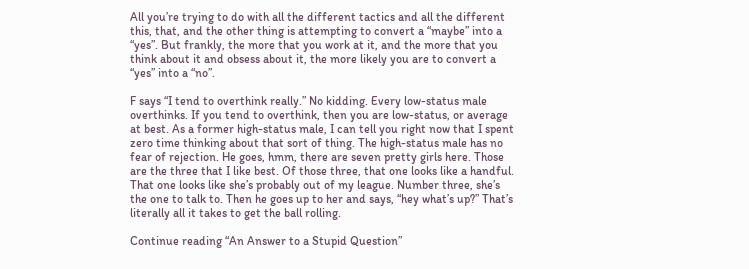All you’re trying to do with all the different tactics and all the different this, that, and the other thing is attempting to convert a “maybe” into a “yes”. But frankly, the more that you work at it, and the more that you think about it and obsess about it, the more likely you are to convert a “yes” into a “no”.

F says “I tend to overthink really.” No kidding. Every low-status male overthinks. If you tend to overthink, then you are low-status, or average at best. As a former high-status male, I can tell you right now that I spent zero time thinking about that sort of thing. The high-status male has no fear of rejection. He goes, hmm, there are seven pretty girls here. Those are the three that I like best. Of those three, that one looks like a handful. That one looks like she’s probably out of my league. Number three, she’s the one to talk to. Then he goes up to her and says, “hey what’s up?” That’s literally all it takes to get the ball rolling.

Continue reading “An Answer to a Stupid Question”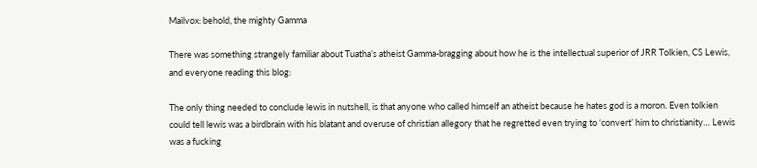Mailvox: behold, the mighty Gamma

There was something strangely familiar about Tuatha’s atheist Gamma-bragging about how he is the intellectual superior of JRR Tolkien, CS Lewis, and everyone reading this blog:

The only thing needed to conclude lewis in nutshell, is that anyone who called himself an atheist because he hates god is a moron. Even tolkien could tell lewis was a birdbrain with his blatant and overuse of christian allegory that he regretted even trying to ‘convert’ him to christianity… Lewis was a fucking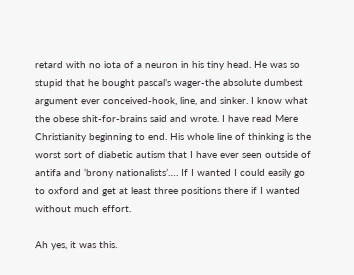retard with no iota of a neuron in his tiny head. He was so stupid that he bought pascal’s wager-the absolute dumbest argument ever conceived-hook, line, and sinker. I know what the obese shit-for-brains said and wrote. I have read Mere Christianity beginning to end. His whole line of thinking is the worst sort of diabetic autism that I have ever seen outside of antifa and ‘brony nationalists’…. If I wanted I could easily go to oxford and get at least three positions there if I wanted without much effort.

Ah yes, it was this.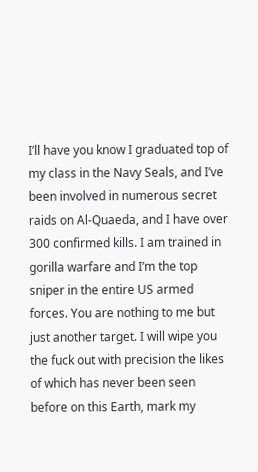I’ll have you know I graduated top of my class in the Navy Seals, and I’ve been involved in numerous secret raids on Al-Quaeda, and I have over 300 confirmed kills. I am trained in gorilla warfare and I’m the top sniper in the entire US armed forces. You are nothing to me but just another target. I will wipe you the fuck out with precision the likes of which has never been seen before on this Earth, mark my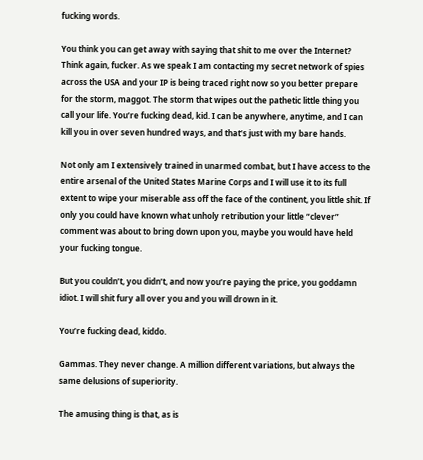fucking words.

You think you can get away with saying that shit to me over the Internet? Think again, fucker. As we speak I am contacting my secret network of spies across the USA and your IP is being traced right now so you better prepare for the storm, maggot. The storm that wipes out the pathetic little thing you call your life. You’re fucking dead, kid. I can be anywhere, anytime, and I can kill you in over seven hundred ways, and that’s just with my bare hands.

Not only am I extensively trained in unarmed combat, but I have access to the entire arsenal of the United States Marine Corps and I will use it to its full extent to wipe your miserable ass off the face of the continent, you little shit. If only you could have known what unholy retribution your little “clever” comment was about to bring down upon you, maybe you would have held your fucking tongue.

But you couldn’t, you didn’t, and now you’re paying the price, you goddamn idiot. I will shit fury all over you and you will drown in it.

You’re fucking dead, kiddo.

Gammas. They never change. A million different variations, but always the same delusions of superiority.

The amusing thing is that, as is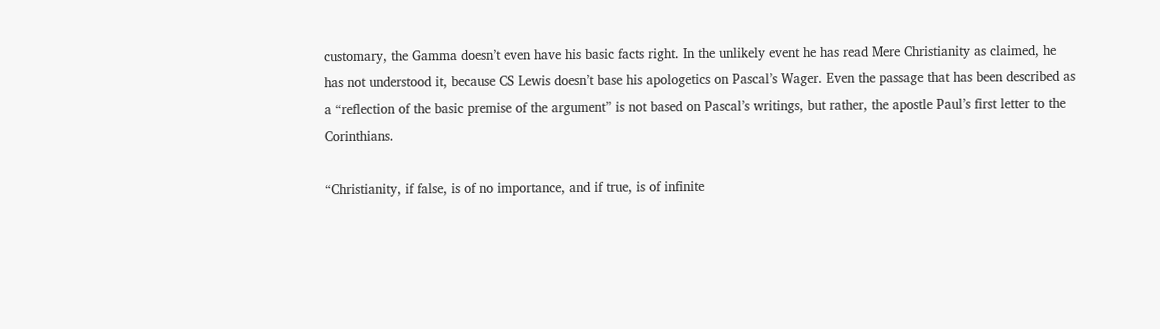customary, the Gamma doesn’t even have his basic facts right. In the unlikely event he has read Mere Christianity as claimed, he has not understood it, because CS Lewis doesn’t base his apologetics on Pascal’s Wager. Even the passage that has been described as a “reflection of the basic premise of the argument” is not based on Pascal’s writings, but rather, the apostle Paul’s first letter to the Corinthians.

“Christianity, if false, is of no importance, and if true, is of infinite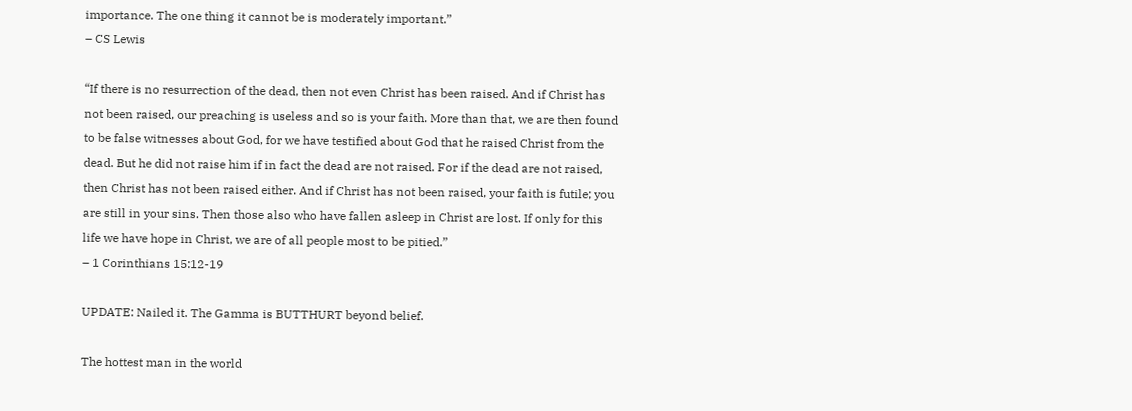importance. The one thing it cannot be is moderately important.”
– CS Lewis

“If there is no resurrection of the dead, then not even Christ has been raised. And if Christ has not been raised, our preaching is useless and so is your faith. More than that, we are then found to be false witnesses about God, for we have testified about God that he raised Christ from the dead. But he did not raise him if in fact the dead are not raised. For if the dead are not raised, then Christ has not been raised either. And if Christ has not been raised, your faith is futile; you are still in your sins. Then those also who have fallen asleep in Christ are lost. If only for this life we have hope in Christ, we are of all people most to be pitied.”
– 1 Corinthians 15:12-19

UPDATE: Nailed it. The Gamma is BUTTHURT beyond belief.

The hottest man in the world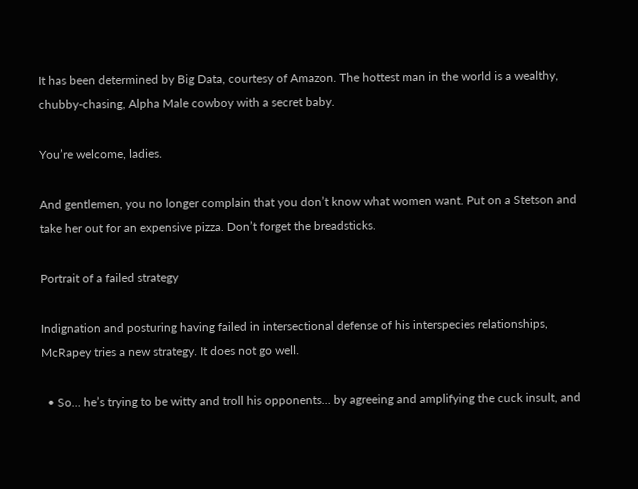It has been determined by Big Data, courtesy of Amazon. The hottest man in the world is a wealthy, chubby-chasing, Alpha Male cowboy with a secret baby.

You’re welcome, ladies.

And gentlemen, you no longer complain that you don’t know what women want. Put on a Stetson and take her out for an expensive pizza. Don’t forget the breadsticks.

Portrait of a failed strategy

Indignation and posturing having failed in intersectional defense of his interspecies relationships, McRapey tries a new strategy. It does not go well.

  • So… he’s trying to be witty and troll his opponents… by agreeing and amplifying the cuck insult, and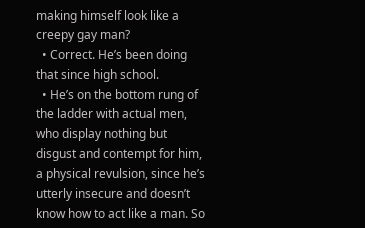making himself look like a creepy gay man?
  • Correct. He’s been doing that since high school.
  • He’s on the bottom rung of the ladder with actual men, who display nothing but disgust and contempt for him, a physical revulsion, since he’s utterly insecure and doesn’t know how to act like a man. So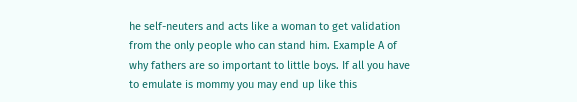he self-neuters and acts like a woman to get validation from the only people who can stand him. Example A of why fathers are so important to little boys. If all you have to emulate is mommy you may end up like this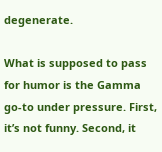degenerate.

What is supposed to pass for humor is the Gamma go-to under pressure. First, it’s not funny. Second, it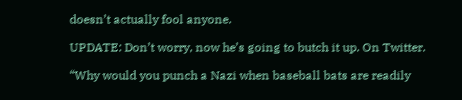doesn’t actually fool anyone.

UPDATE: Don’t worry, now he’s going to butch it up. On Twitter.

“Why would you punch a Nazi when baseball bats are readily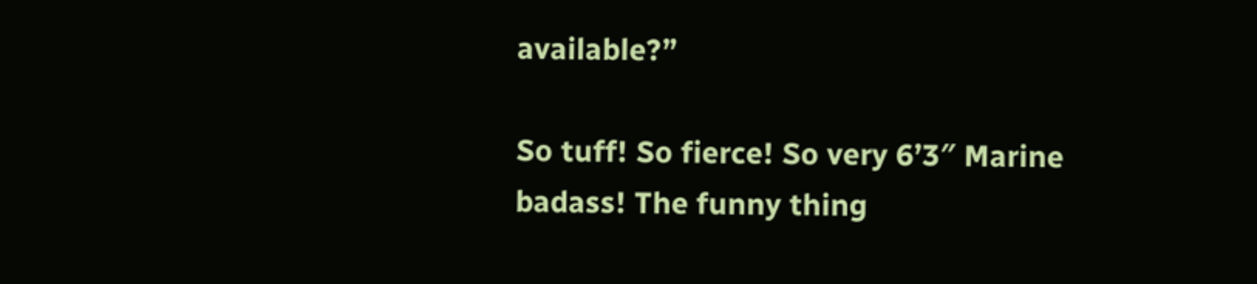available?”

So tuff! So fierce! So very 6’3″ Marine badass! The funny thing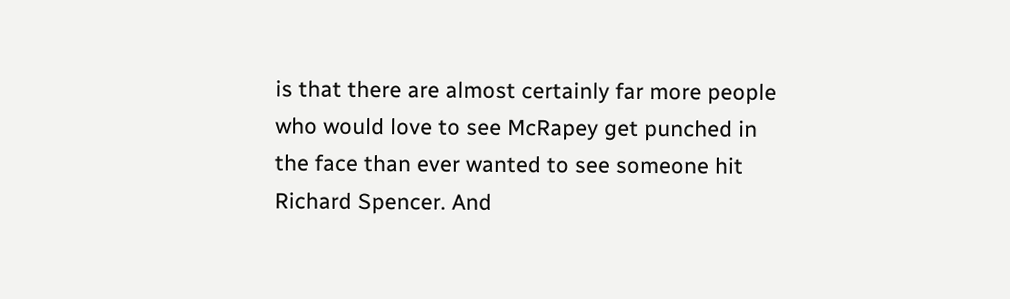is that there are almost certainly far more people who would love to see McRapey get punched in the face than ever wanted to see someone hit Richard Spencer. And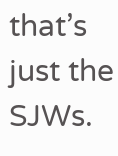that’s just the SJWs.